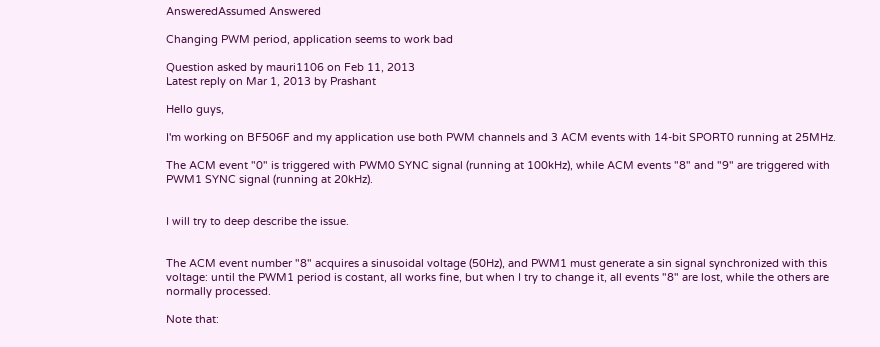AnsweredAssumed Answered

Changing PWM period, application seems to work bad

Question asked by mauri1106 on Feb 11, 2013
Latest reply on Mar 1, 2013 by Prashant

Hello guys,

I'm working on BF506F and my application use both PWM channels and 3 ACM events with 14-bit SPORT0 running at 25MHz.

The ACM event "0" is triggered with PWM0 SYNC signal (running at 100kHz), while ACM events "8" and "9" are triggered with PWM1 SYNC signal (running at 20kHz).


I will try to deep describe the issue.


The ACM event number "8" acquires a sinusoidal voltage (50Hz), and PWM1 must generate a sin signal synchronized with this voltage: until the PWM1 period is costant, all works fine, but when I try to change it, all events "8" are lost, while the others are normally processed.

Note that: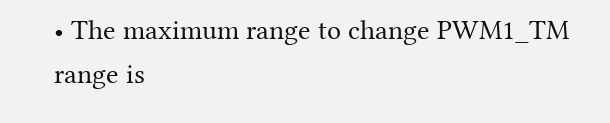• The maximum range to change PWM1_TM range is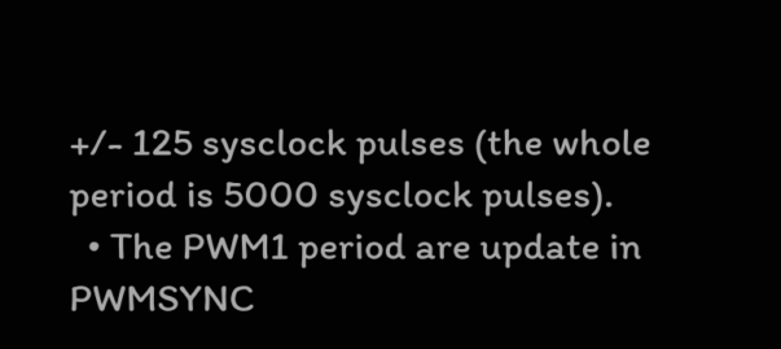+/- 125 sysclock pulses (the whole period is 5000 sysclock pulses).
  • The PWM1 period are update in PWMSYNC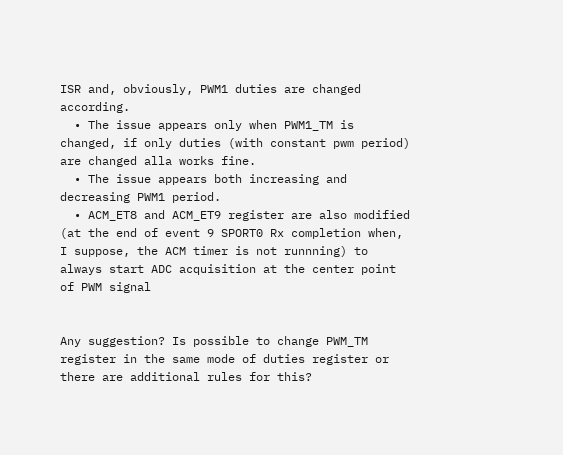ISR and, obviously, PWM1 duties are changed according.
  • The issue appears only when PWM1_TM is changed, if only duties (with constant pwm period) are changed alla works fine.
  • The issue appears both increasing and decreasing PWM1 period.
  • ACM_ET8 and ACM_ET9 register are also modified (at the end of event 9 SPORT0 Rx completion when, I suppose, the ACM timer is not runnning) to always start ADC acquisition at the center point of PWM signal


Any suggestion? Is possible to change PWM_TM register in the same mode of duties register or there are additional rules for this?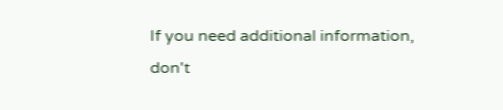If you need additional information, don't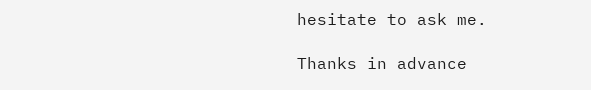hesitate to ask me.

Thanks in advance